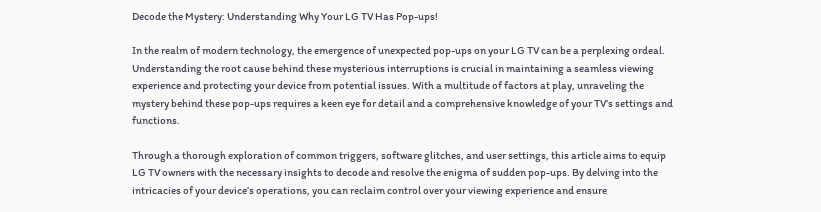Decode the Mystery: Understanding Why Your LG TV Has Pop-ups!

In the realm of modern technology, the emergence of unexpected pop-ups on your LG TV can be a perplexing ordeal. Understanding the root cause behind these mysterious interruptions is crucial in maintaining a seamless viewing experience and protecting your device from potential issues. With a multitude of factors at play, unraveling the mystery behind these pop-ups requires a keen eye for detail and a comprehensive knowledge of your TV’s settings and functions.

Through a thorough exploration of common triggers, software glitches, and user settings, this article aims to equip LG TV owners with the necessary insights to decode and resolve the enigma of sudden pop-ups. By delving into the intricacies of your device’s operations, you can reclaim control over your viewing experience and ensure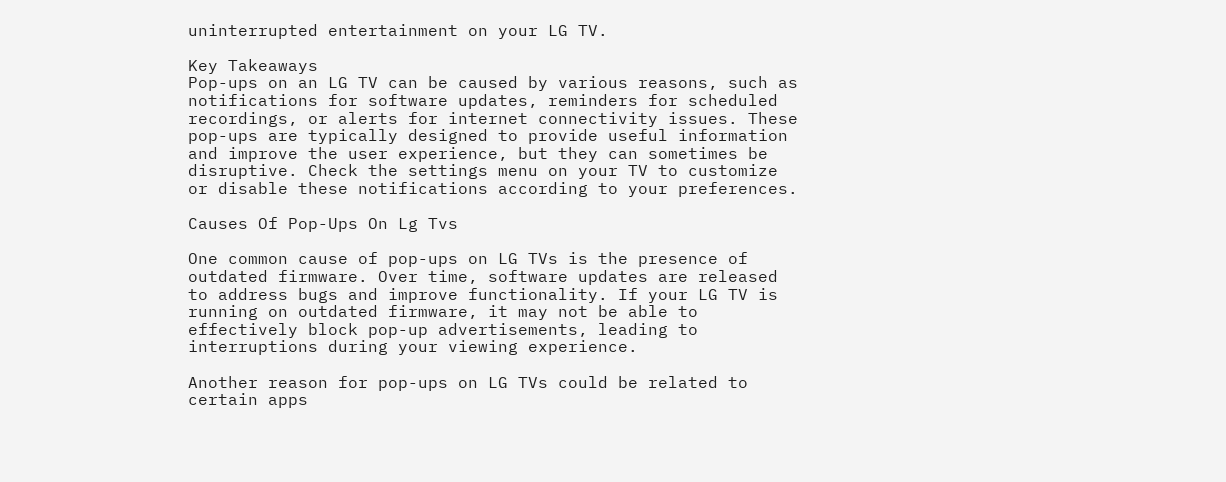uninterrupted entertainment on your LG TV.

Key Takeaways
Pop-ups on an LG TV can be caused by various reasons, such as notifications for software updates, reminders for scheduled recordings, or alerts for internet connectivity issues. These pop-ups are typically designed to provide useful information and improve the user experience, but they can sometimes be disruptive. Check the settings menu on your TV to customize or disable these notifications according to your preferences.

Causes Of Pop-Ups On Lg Tvs

One common cause of pop-ups on LG TVs is the presence of outdated firmware. Over time, software updates are released to address bugs and improve functionality. If your LG TV is running on outdated firmware, it may not be able to effectively block pop-up advertisements, leading to interruptions during your viewing experience.

Another reason for pop-ups on LG TVs could be related to certain apps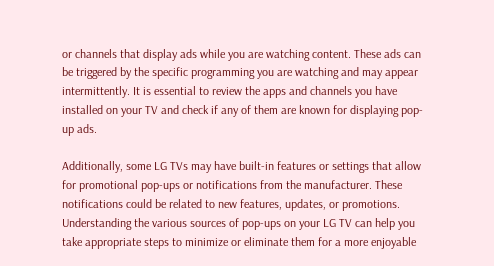or channels that display ads while you are watching content. These ads can be triggered by the specific programming you are watching and may appear intermittently. It is essential to review the apps and channels you have installed on your TV and check if any of them are known for displaying pop-up ads.

Additionally, some LG TVs may have built-in features or settings that allow for promotional pop-ups or notifications from the manufacturer. These notifications could be related to new features, updates, or promotions. Understanding the various sources of pop-ups on your LG TV can help you take appropriate steps to minimize or eliminate them for a more enjoyable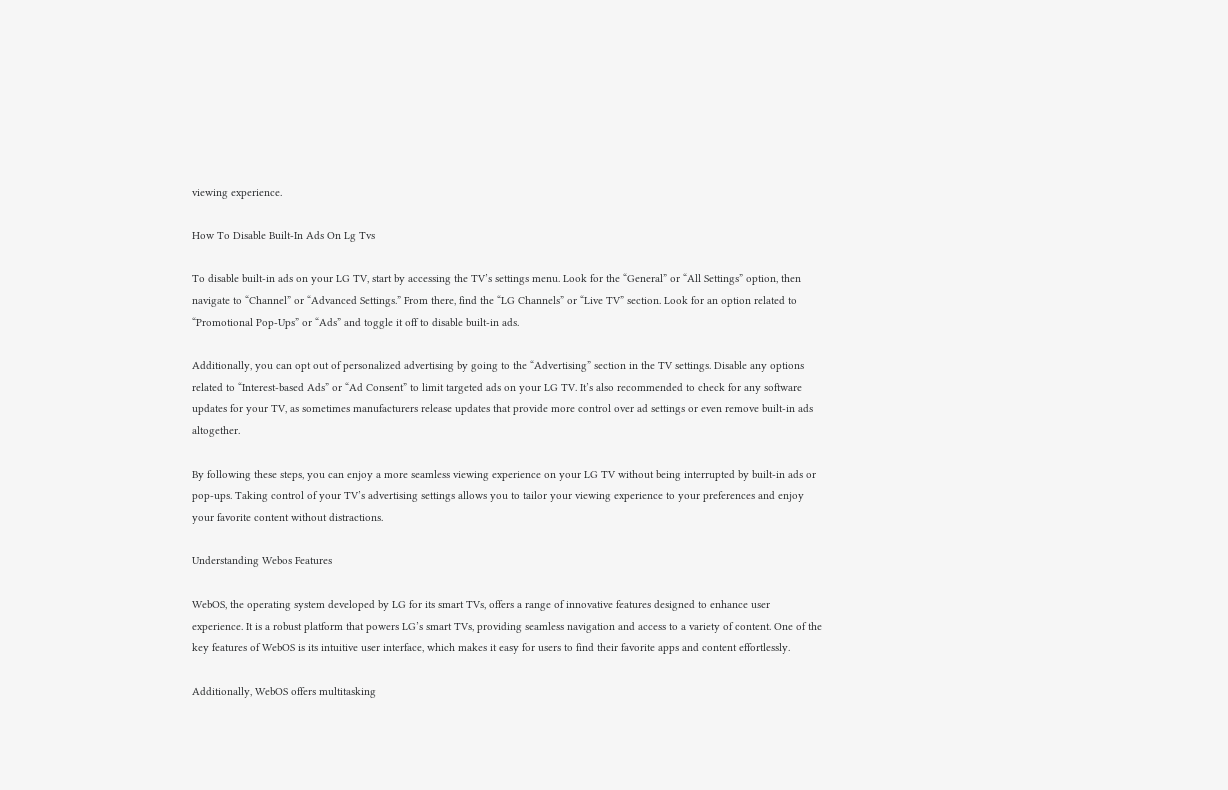viewing experience.

How To Disable Built-In Ads On Lg Tvs

To disable built-in ads on your LG TV, start by accessing the TV’s settings menu. Look for the “General” or “All Settings” option, then navigate to “Channel” or “Advanced Settings.” From there, find the “LG Channels” or “Live TV” section. Look for an option related to “Promotional Pop-Ups” or “Ads” and toggle it off to disable built-in ads.

Additionally, you can opt out of personalized advertising by going to the “Advertising” section in the TV settings. Disable any options related to “Interest-based Ads” or “Ad Consent” to limit targeted ads on your LG TV. It’s also recommended to check for any software updates for your TV, as sometimes manufacturers release updates that provide more control over ad settings or even remove built-in ads altogether.

By following these steps, you can enjoy a more seamless viewing experience on your LG TV without being interrupted by built-in ads or pop-ups. Taking control of your TV’s advertising settings allows you to tailor your viewing experience to your preferences and enjoy your favorite content without distractions.

Understanding Webos Features

WebOS, the operating system developed by LG for its smart TVs, offers a range of innovative features designed to enhance user experience. It is a robust platform that powers LG’s smart TVs, providing seamless navigation and access to a variety of content. One of the key features of WebOS is its intuitive user interface, which makes it easy for users to find their favorite apps and content effortlessly.

Additionally, WebOS offers multitasking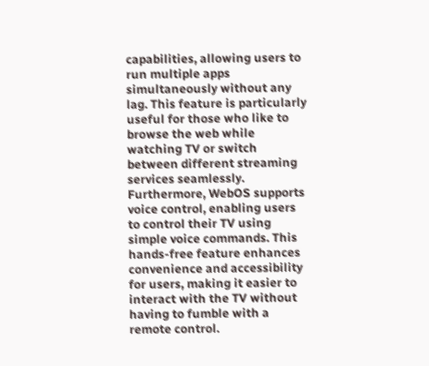capabilities, allowing users to run multiple apps simultaneously without any lag. This feature is particularly useful for those who like to browse the web while watching TV or switch between different streaming services seamlessly. Furthermore, WebOS supports voice control, enabling users to control their TV using simple voice commands. This hands-free feature enhances convenience and accessibility for users, making it easier to interact with the TV without having to fumble with a remote control.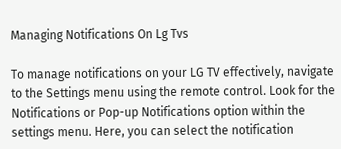Managing Notifications On Lg Tvs

To manage notifications on your LG TV effectively, navigate to the Settings menu using the remote control. Look for the Notifications or Pop-up Notifications option within the settings menu. Here, you can select the notification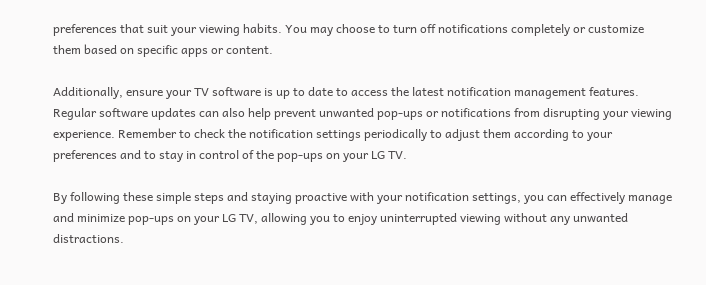preferences that suit your viewing habits. You may choose to turn off notifications completely or customize them based on specific apps or content.

Additionally, ensure your TV software is up to date to access the latest notification management features. Regular software updates can also help prevent unwanted pop-ups or notifications from disrupting your viewing experience. Remember to check the notification settings periodically to adjust them according to your preferences and to stay in control of the pop-ups on your LG TV.

By following these simple steps and staying proactive with your notification settings, you can effectively manage and minimize pop-ups on your LG TV, allowing you to enjoy uninterrupted viewing without any unwanted distractions.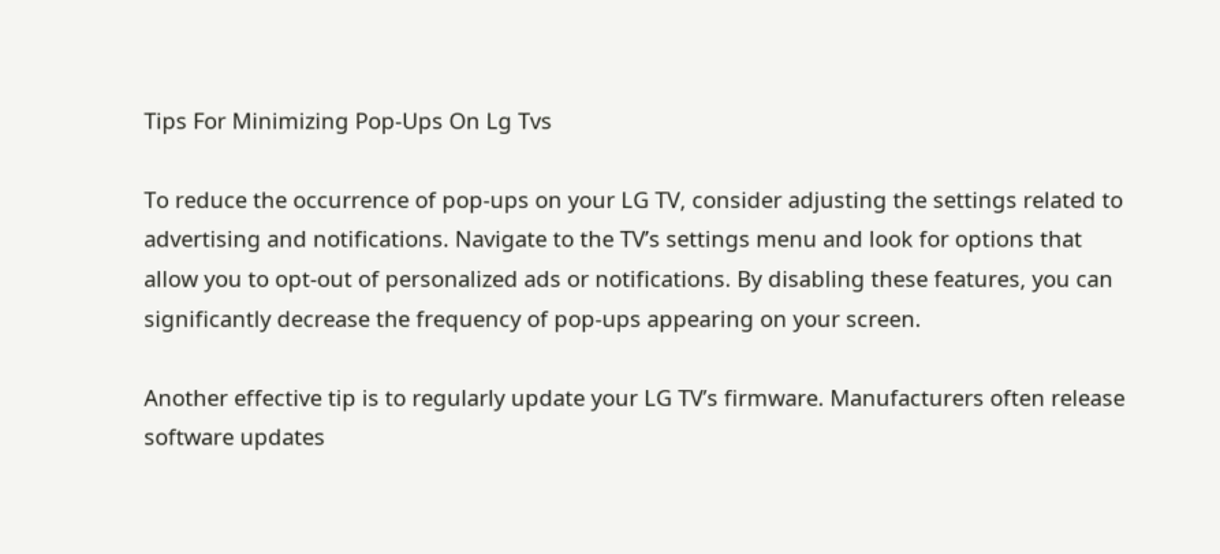Tips For Minimizing Pop-Ups On Lg Tvs

To reduce the occurrence of pop-ups on your LG TV, consider adjusting the settings related to advertising and notifications. Navigate to the TV’s settings menu and look for options that allow you to opt-out of personalized ads or notifications. By disabling these features, you can significantly decrease the frequency of pop-ups appearing on your screen.

Another effective tip is to regularly update your LG TV’s firmware. Manufacturers often release software updates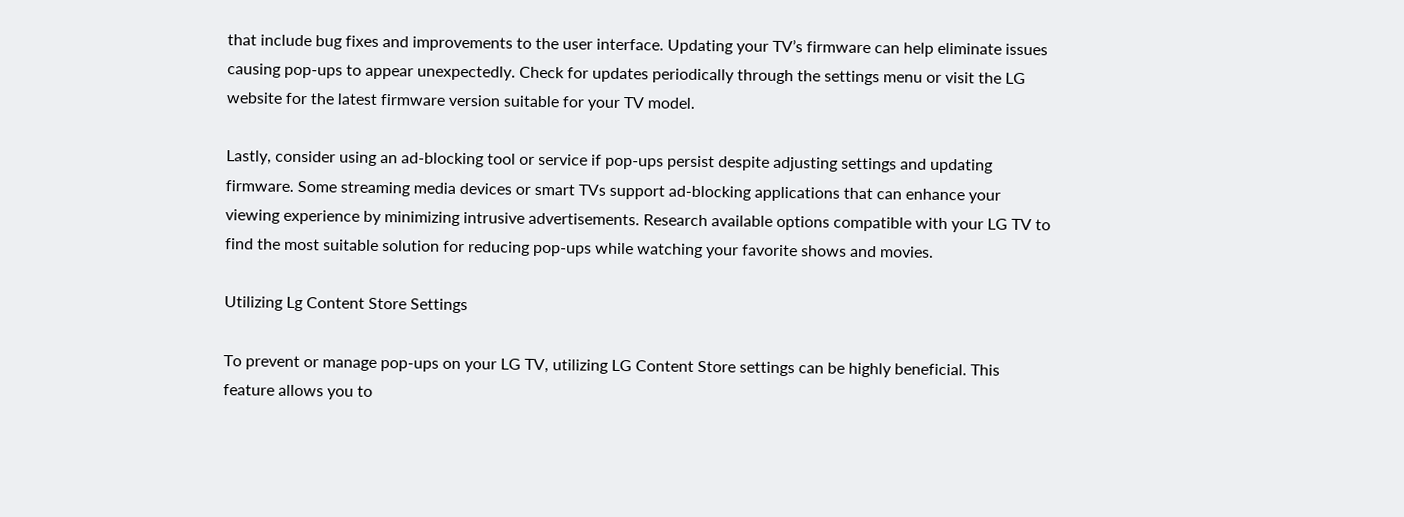that include bug fixes and improvements to the user interface. Updating your TV’s firmware can help eliminate issues causing pop-ups to appear unexpectedly. Check for updates periodically through the settings menu or visit the LG website for the latest firmware version suitable for your TV model.

Lastly, consider using an ad-blocking tool or service if pop-ups persist despite adjusting settings and updating firmware. Some streaming media devices or smart TVs support ad-blocking applications that can enhance your viewing experience by minimizing intrusive advertisements. Research available options compatible with your LG TV to find the most suitable solution for reducing pop-ups while watching your favorite shows and movies.

Utilizing Lg Content Store Settings

To prevent or manage pop-ups on your LG TV, utilizing LG Content Store settings can be highly beneficial. This feature allows you to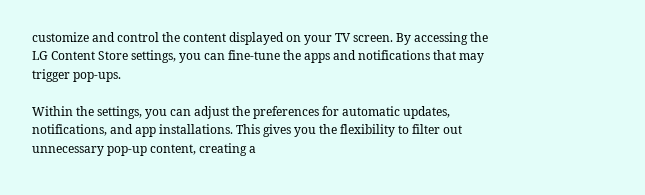customize and control the content displayed on your TV screen. By accessing the LG Content Store settings, you can fine-tune the apps and notifications that may trigger pop-ups.

Within the settings, you can adjust the preferences for automatic updates, notifications, and app installations. This gives you the flexibility to filter out unnecessary pop-up content, creating a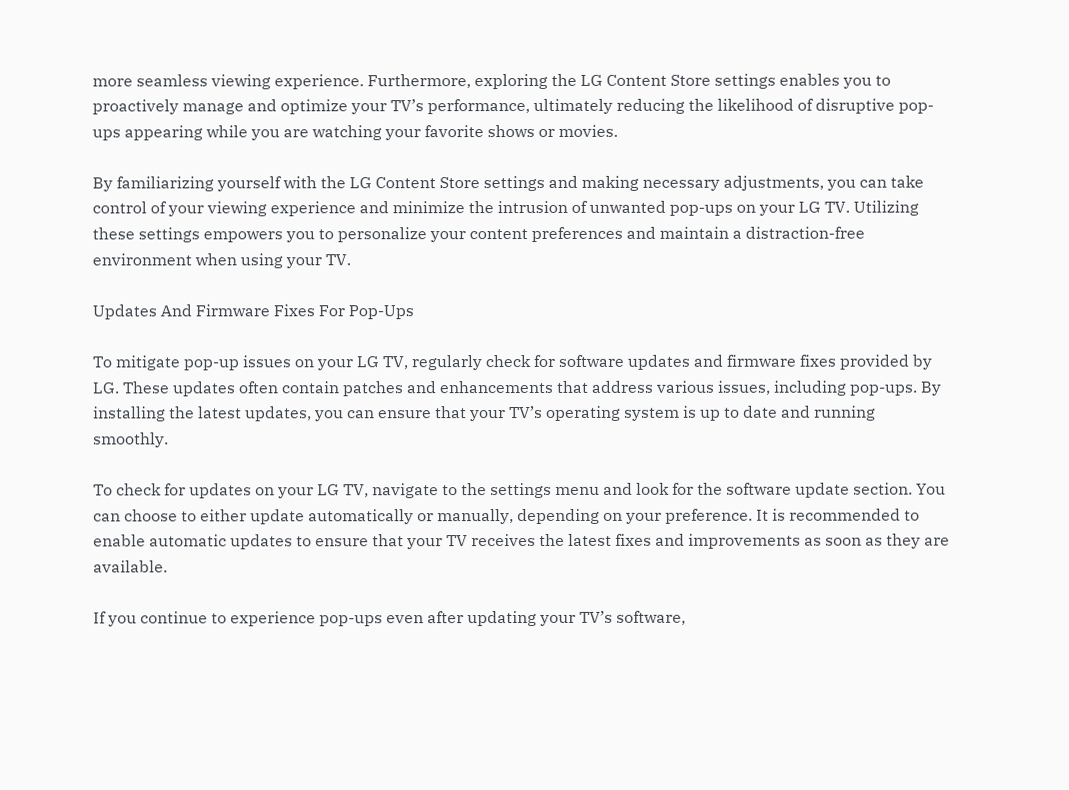more seamless viewing experience. Furthermore, exploring the LG Content Store settings enables you to proactively manage and optimize your TV’s performance, ultimately reducing the likelihood of disruptive pop-ups appearing while you are watching your favorite shows or movies.

By familiarizing yourself with the LG Content Store settings and making necessary adjustments, you can take control of your viewing experience and minimize the intrusion of unwanted pop-ups on your LG TV. Utilizing these settings empowers you to personalize your content preferences and maintain a distraction-free environment when using your TV.

Updates And Firmware Fixes For Pop-Ups

To mitigate pop-up issues on your LG TV, regularly check for software updates and firmware fixes provided by LG. These updates often contain patches and enhancements that address various issues, including pop-ups. By installing the latest updates, you can ensure that your TV’s operating system is up to date and running smoothly.

To check for updates on your LG TV, navigate to the settings menu and look for the software update section. You can choose to either update automatically or manually, depending on your preference. It is recommended to enable automatic updates to ensure that your TV receives the latest fixes and improvements as soon as they are available.

If you continue to experience pop-ups even after updating your TV’s software,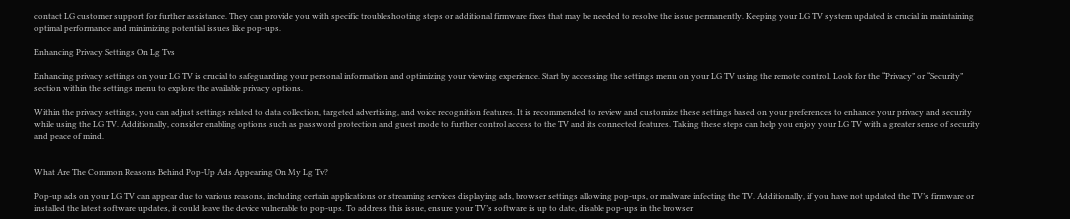contact LG customer support for further assistance. They can provide you with specific troubleshooting steps or additional firmware fixes that may be needed to resolve the issue permanently. Keeping your LG TV system updated is crucial in maintaining optimal performance and minimizing potential issues like pop-ups.

Enhancing Privacy Settings On Lg Tvs

Enhancing privacy settings on your LG TV is crucial to safeguarding your personal information and optimizing your viewing experience. Start by accessing the settings menu on your LG TV using the remote control. Look for the “Privacy” or “Security” section within the settings menu to explore the available privacy options.

Within the privacy settings, you can adjust settings related to data collection, targeted advertising, and voice recognition features. It is recommended to review and customize these settings based on your preferences to enhance your privacy and security while using the LG TV. Additionally, consider enabling options such as password protection and guest mode to further control access to the TV and its connected features. Taking these steps can help you enjoy your LG TV with a greater sense of security and peace of mind.


What Are The Common Reasons Behind Pop-Up Ads Appearing On My Lg Tv?

Pop-up ads on your LG TV can appear due to various reasons, including certain applications or streaming services displaying ads, browser settings allowing pop-ups, or malware infecting the TV. Additionally, if you have not updated the TV’s firmware or installed the latest software updates, it could leave the device vulnerable to pop-ups. To address this issue, ensure your TV’s software is up to date, disable pop-ups in the browser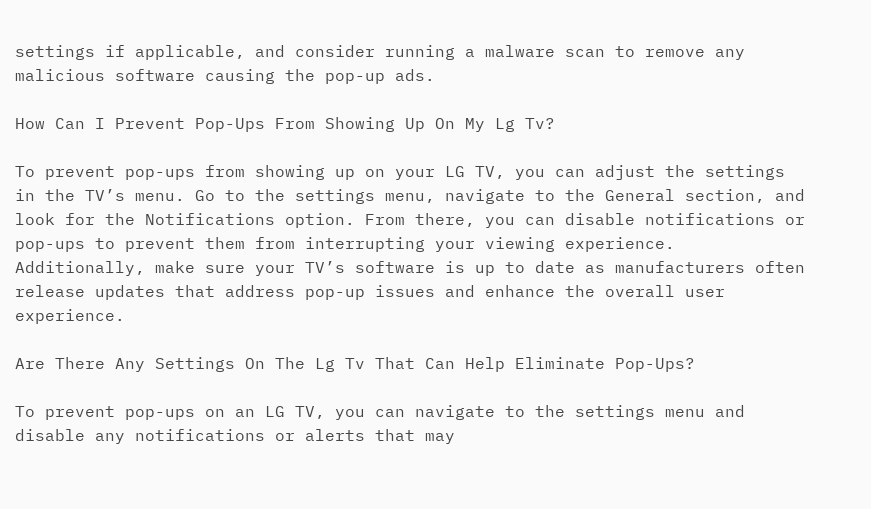settings if applicable, and consider running a malware scan to remove any malicious software causing the pop-up ads.

How Can I Prevent Pop-Ups From Showing Up On My Lg Tv?

To prevent pop-ups from showing up on your LG TV, you can adjust the settings in the TV’s menu. Go to the settings menu, navigate to the General section, and look for the Notifications option. From there, you can disable notifications or pop-ups to prevent them from interrupting your viewing experience. Additionally, make sure your TV’s software is up to date as manufacturers often release updates that address pop-up issues and enhance the overall user experience.

Are There Any Settings On The Lg Tv That Can Help Eliminate Pop-Ups?

To prevent pop-ups on an LG TV, you can navigate to the settings menu and disable any notifications or alerts that may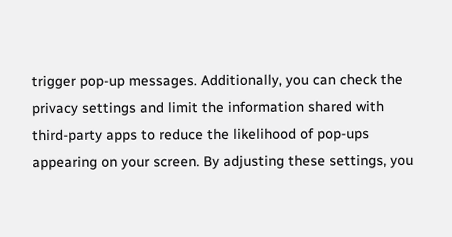trigger pop-up messages. Additionally, you can check the privacy settings and limit the information shared with third-party apps to reduce the likelihood of pop-ups appearing on your screen. By adjusting these settings, you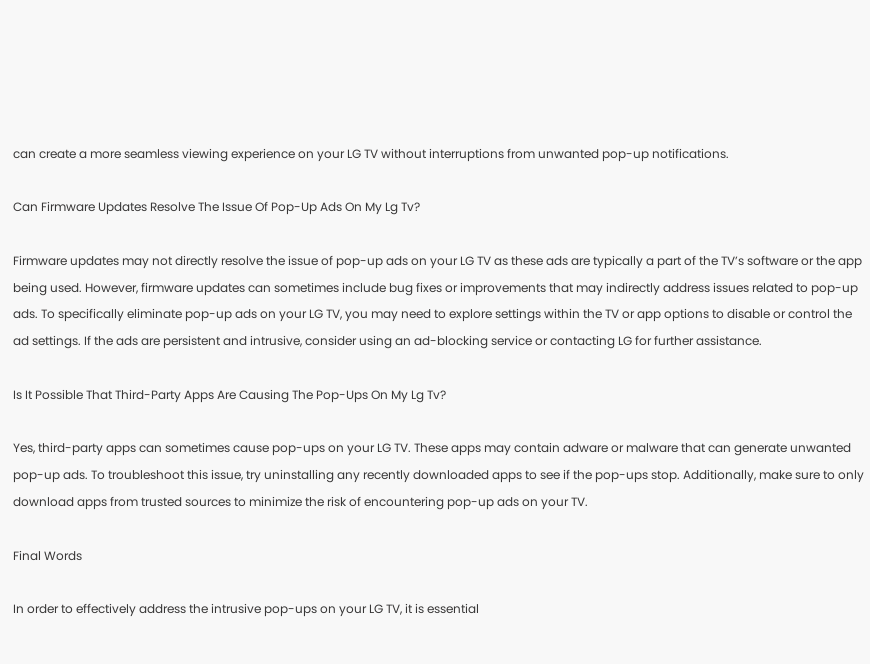can create a more seamless viewing experience on your LG TV without interruptions from unwanted pop-up notifications.

Can Firmware Updates Resolve The Issue Of Pop-Up Ads On My Lg Tv?

Firmware updates may not directly resolve the issue of pop-up ads on your LG TV as these ads are typically a part of the TV’s software or the app being used. However, firmware updates can sometimes include bug fixes or improvements that may indirectly address issues related to pop-up ads. To specifically eliminate pop-up ads on your LG TV, you may need to explore settings within the TV or app options to disable or control the ad settings. If the ads are persistent and intrusive, consider using an ad-blocking service or contacting LG for further assistance.

Is It Possible That Third-Party Apps Are Causing The Pop-Ups On My Lg Tv?

Yes, third-party apps can sometimes cause pop-ups on your LG TV. These apps may contain adware or malware that can generate unwanted pop-up ads. To troubleshoot this issue, try uninstalling any recently downloaded apps to see if the pop-ups stop. Additionally, make sure to only download apps from trusted sources to minimize the risk of encountering pop-up ads on your TV.

Final Words

In order to effectively address the intrusive pop-ups on your LG TV, it is essential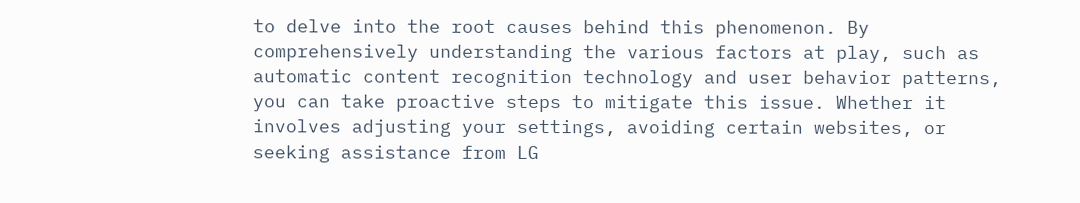to delve into the root causes behind this phenomenon. By comprehensively understanding the various factors at play, such as automatic content recognition technology and user behavior patterns, you can take proactive steps to mitigate this issue. Whether it involves adjusting your settings, avoiding certain websites, or seeking assistance from LG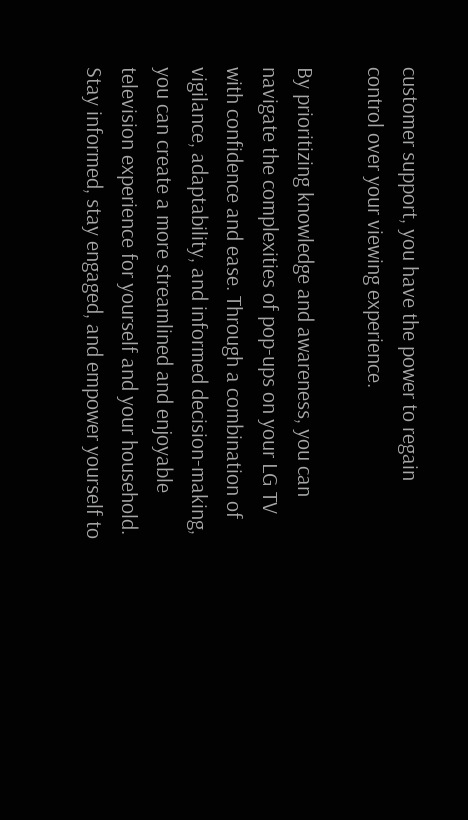customer support, you have the power to regain control over your viewing experience.

By prioritizing knowledge and awareness, you can navigate the complexities of pop-ups on your LG TV with confidence and ease. Through a combination of vigilance, adaptability, and informed decision-making, you can create a more streamlined and enjoyable television experience for yourself and your household. Stay informed, stay engaged, and empower yourself to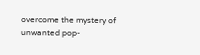overcome the mystery of unwanted pop-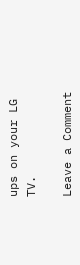ups on your LG TV.

Leave a Comment